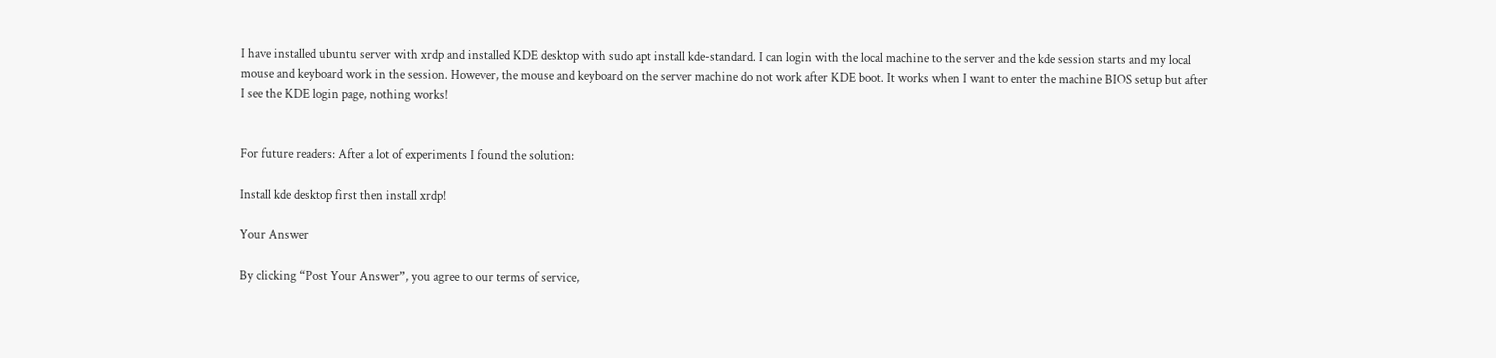I have installed ubuntu server with xrdp and installed KDE desktop with sudo apt install kde-standard. I can login with the local machine to the server and the kde session starts and my local mouse and keyboard work in the session. However, the mouse and keyboard on the server machine do not work after KDE boot. It works when I want to enter the machine BIOS setup but after I see the KDE login page, nothing works!


For future readers: After a lot of experiments I found the solution:

Install kde desktop first then install xrdp!

Your Answer

By clicking “Post Your Answer”, you agree to our terms of service,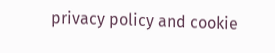privacy policy and cookie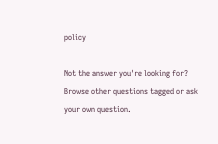policy

Not the answer you're looking for? Browse other questions tagged or ask your own question.